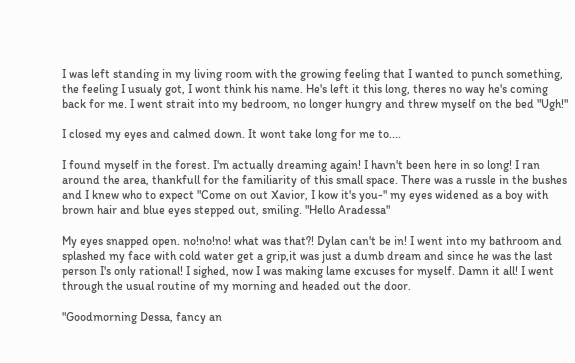I was left standing in my living room with the growing feeling that I wanted to punch something, the feeling I usualy got, I wont think his name. He's left it this long, theres no way he's coming back for me. I went strait into my bedroom, no longer hungry and threw myself on the bed "Ugh!"

I closed my eyes and calmed down. It wont take long for me to....

I found myself in the forest. I'm actually dreaming again! I havn't been here in so long! I ran around the area, thankfull for the familiarity of this small space. There was a russle in the bushes and I knew who to expect "Come on out Xavior, I kow it's you-" my eyes widened as a boy with brown hair and blue eyes stepped out, smiling. "Hello Aradessa"

My eyes snapped open. no!no!no! what was that?! Dylan can't be in! I went into my bathroom and splashed my face with cold water get a grip,it was just a dumb dream and since he was the last person I's only rational! I sighed, now I was making lame excuses for myself. Damn it all! I went through the usual routine of my morning and headed out the door.

"Goodmorning Dessa, fancy an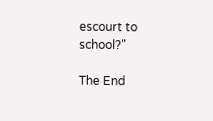escourt to school?"

The End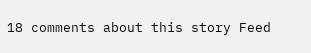18 comments about this story Feed